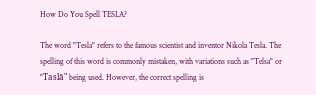How Do You Spell TESLA?

The word "Tesla" refers to the famous scientist and inventor Nikola Tesla. The spelling of this word is commonly mistaken, with variations such as "Telsa" or "Taslā" being used. However, the correct spelling is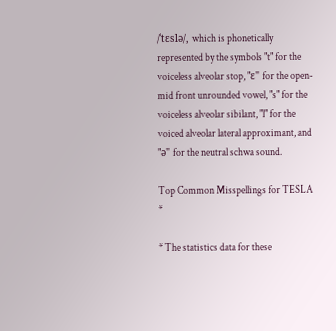/ˈtɛslə/, which is phonetically represented by the symbols "t" for the voiceless alveolar stop, "ɛ" for the open-mid front unrounded vowel, "s" for the voiceless alveolar sibilant, "l" for the voiced alveolar lateral approximant, and "ə" for the neutral schwa sound.

Top Common Misspellings for TESLA *

* The statistics data for these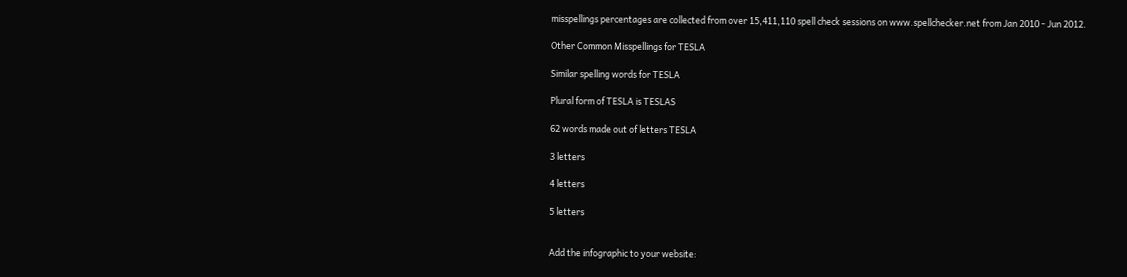misspellings percentages are collected from over 15,411,110 spell check sessions on www.spellchecker.net from Jan 2010 - Jun 2012.

Other Common Misspellings for TESLA

Similar spelling words for TESLA

Plural form of TESLA is TESLAS

62 words made out of letters TESLA

3 letters

4 letters

5 letters


Add the infographic to your website: